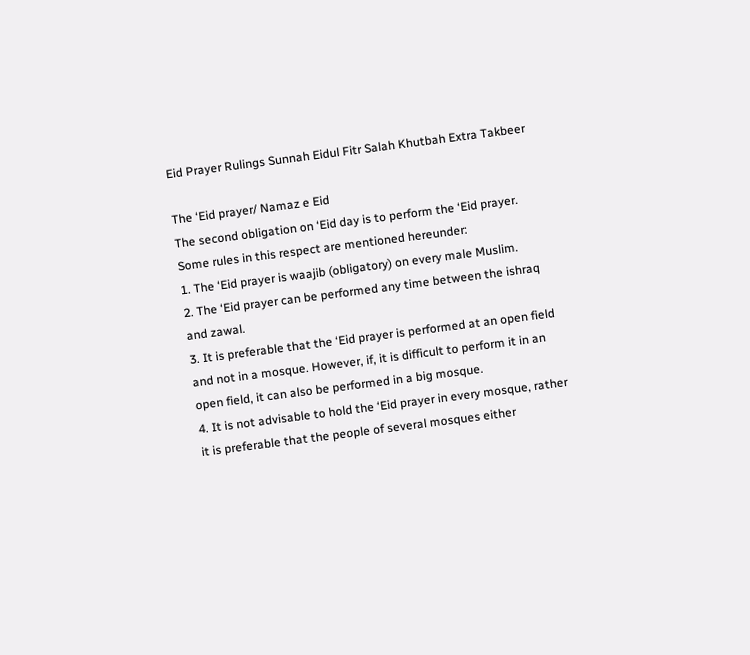Eid Prayer Rulings Sunnah Eidul Fitr Salah Khutbah Extra Takbeer

The ‘Eid prayer/ Namaz e Eid
The second obligation on ‘Eid day is to perform the ‘Eid prayer. Some rules in this respect are mentioned hereunder:
1. The ‘Eid prayer is waajib (obligatory) on every male Muslim.
2. The ‘Eid prayer can be performed any time between the ishraq and zawal.
3. It is preferable that the ‘Eid prayer is performed at an open field and not in a mosque. However, if, it is difficult to perform it in an open field, it can also be performed in a big mosque.
4. It is not advisable to hold the ‘Eid prayer in every mosque, rather it is preferable that the people of several mosques either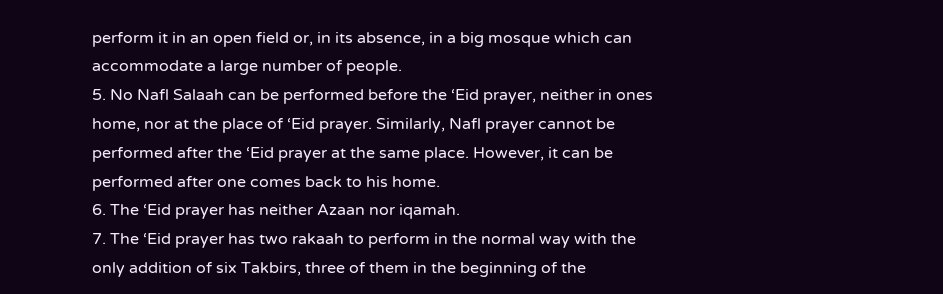perform it in an open field or, in its absence, in a big mosque which can accommodate a large number of people.
5. No Nafl Salaah can be performed before the ‘Eid prayer, neither in ones home, nor at the place of ‘Eid prayer. Similarly, Nafl prayer cannot be performed after the ‘Eid prayer at the same place. However, it can be performed after one comes back to his home.
6. The ‘Eid prayer has neither Azaan nor iqamah.
7. The ‘Eid prayer has two rakaah to perform in the normal way with the only addition of six Takbirs, three of them in the beginning of the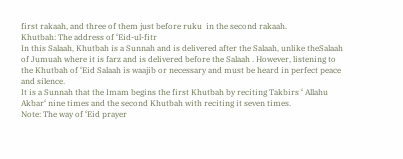first rakaah, and three of them just before ruku  in the second rakaah.
Khutbah: The address of ‘Eid-ul-fitr
In this Salaah, Khutbah is a Sunnah and is delivered after the Salaah, unlike theSalaah of Jumuah where it is farz and is delivered before the Salaah . However, listening to the Khutbah of ‘Eid Salaah is waajib or necessary and must be heard in perfect peace and silence.
It is a Sunnah that the Imam begins the first Khutbah by reciting Takbirs ‘ Allahu Akbar‘ nine times and the second Khutbah with reciting it seven times.
Note: The way of ‘Eid prayer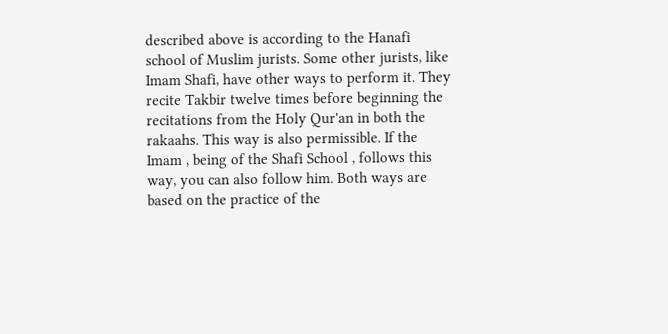described above is according to the Hanafi school of Muslim jurists. Some other jurists, like Imam Shafi, have other ways to perform it. They recite Takbir twelve times before beginning the recitations from the Holy Qur'an in both the rakaahs. This way is also permissible. If the Imam , being of the Shafi School , follows this way, you can also follow him. Both ways are based on the practice of the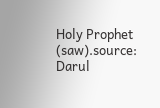Holy Prophet (saw).source: Darul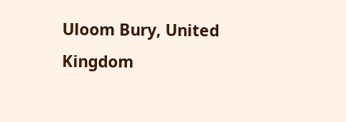Uloom Bury, United Kingdom